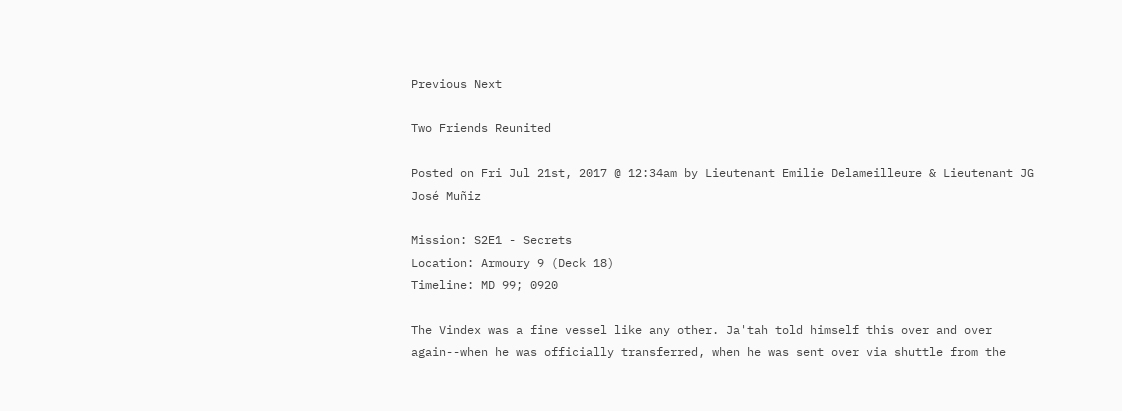Previous Next

Two Friends Reunited

Posted on Fri Jul 21st, 2017 @ 12:34am by Lieutenant Emilie Delameilleure & Lieutenant JG José Muñiz

Mission: S2E1 - Secrets
Location: Armoury 9 (Deck 18)
Timeline: MD 99; 0920

The Vindex was a fine vessel like any other. Ja'tah told himself this over and over again--when he was officially transferred, when he was sent over via shuttle from the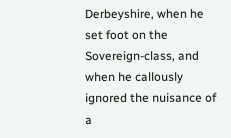Derbeyshire, when he set foot on the Sovereign-class, and when he callously ignored the nuisance of a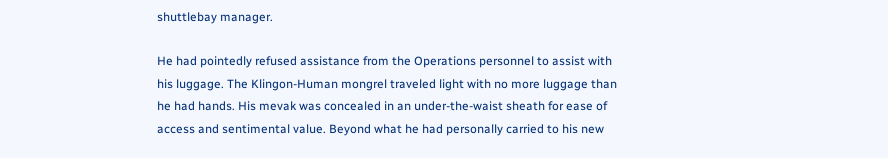shuttlebay manager.

He had pointedly refused assistance from the Operations personnel to assist with his luggage. The Klingon-Human mongrel traveled light with no more luggage than he had hands. His mevak was concealed in an under-the-waist sheath for ease of access and sentimental value. Beyond what he had personally carried to his new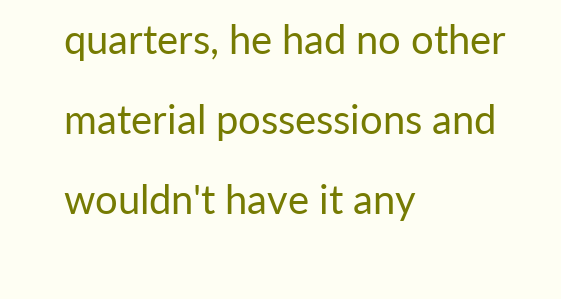quarters, he had no other material possessions and wouldn't have it any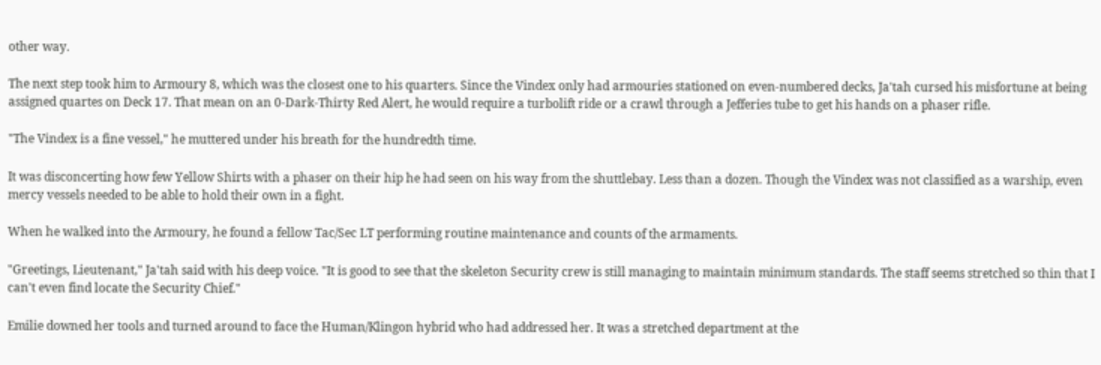other way.

The next step took him to Armoury 8, which was the closest one to his quarters. Since the Vindex only had armouries stationed on even-numbered decks, Ja'tah cursed his misfortune at being assigned quartes on Deck 17. That mean on an 0-Dark-Thirty Red Alert, he would require a turbolift ride or a crawl through a Jefferies tube to get his hands on a phaser rifle.

"The Vindex is a fine vessel," he muttered under his breath for the hundredth time.

It was disconcerting how few Yellow Shirts with a phaser on their hip he had seen on his way from the shuttlebay. Less than a dozen. Though the Vindex was not classified as a warship, even mercy vessels needed to be able to hold their own in a fight.

When he walked into the Armoury, he found a fellow Tac/Sec LT performing routine maintenance and counts of the armaments.

"Greetings, Lieutenant," Ja'tah said with his deep voice. "It is good to see that the skeleton Security crew is still managing to maintain minimum standards. The staff seems stretched so thin that I can't even find locate the Security Chief."

Emilie downed her tools and turned around to face the Human/Klingon hybrid who had addressed her. It was a stretched department at the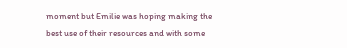moment but Emilie was hoping making the best use of their resources and with some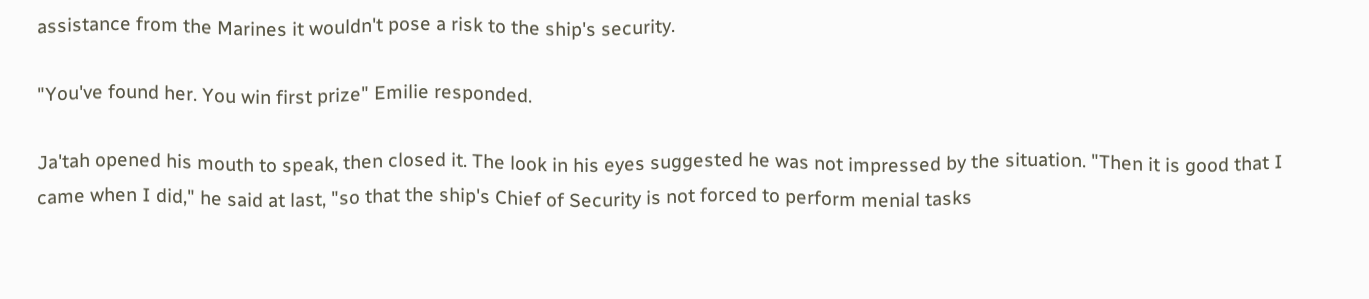assistance from the Marines it wouldn't pose a risk to the ship's security.

"You've found her. You win first prize" Emilie responded.

Ja'tah opened his mouth to speak, then closed it. The look in his eyes suggested he was not impressed by the situation. "Then it is good that I came when I did," he said at last, "so that the ship's Chief of Security is not forced to perform menial tasks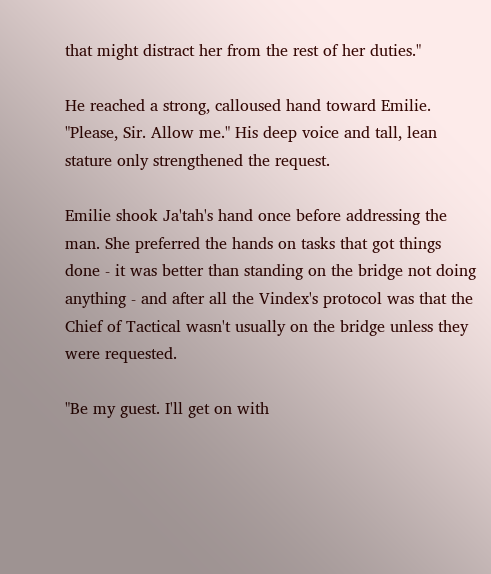that might distract her from the rest of her duties."

He reached a strong, calloused hand toward Emilie. "Please, Sir. Allow me." His deep voice and tall, lean stature only strengthened the request.

Emilie shook Ja'tah's hand once before addressing the man. She preferred the hands on tasks that got things done - it was better than standing on the bridge not doing anything - and after all the Vindex's protocol was that the Chief of Tactical wasn't usually on the bridge unless they were requested.

"Be my guest. I'll get on with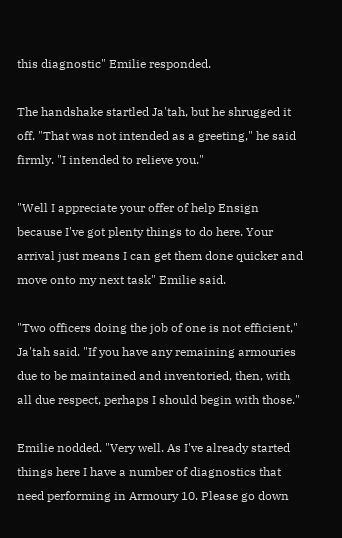this diagnostic" Emilie responded.

The handshake startled Ja'tah, but he shrugged it off. "That was not intended as a greeting," he said firmly. "I intended to relieve you."

"Well I appreciate your offer of help Ensign because I've got plenty things to do here. Your arrival just means I can get them done quicker and move onto my next task" Emilie said.

"Two officers doing the job of one is not efficient," Ja'tah said. "If you have any remaining armouries due to be maintained and inventoried, then, with all due respect, perhaps I should begin with those."

Emilie nodded. "Very well. As I've already started things here I have a number of diagnostics that need performing in Armoury 10. Please go down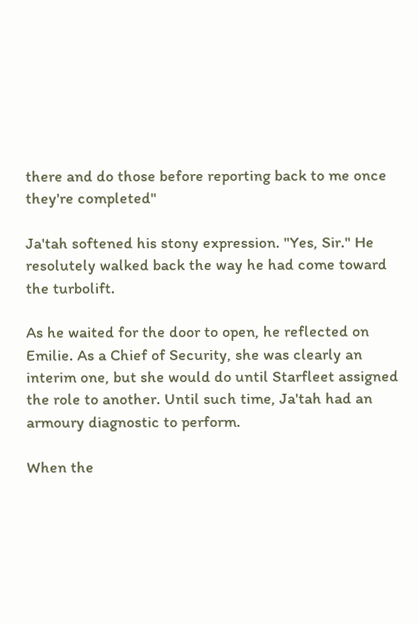there and do those before reporting back to me once they're completed"

Ja'tah softened his stony expression. "Yes, Sir." He resolutely walked back the way he had come toward the turbolift.

As he waited for the door to open, he reflected on Emilie. As a Chief of Security, she was clearly an interim one, but she would do until Starfleet assigned the role to another. Until such time, Ja'tah had an armoury diagnostic to perform.

When the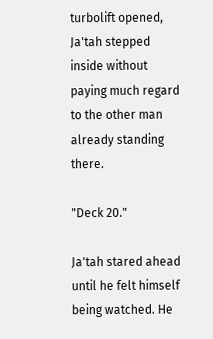turbolift opened, Ja'tah stepped inside without paying much regard to the other man already standing there.

"Deck 20."

Ja'tah stared ahead until he felt himself being watched. He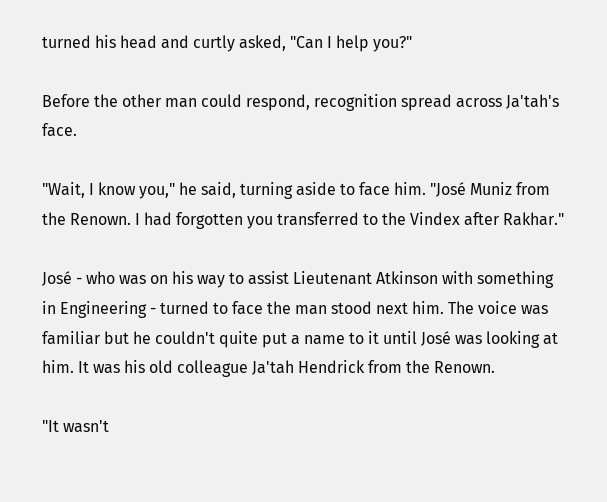turned his head and curtly asked, "Can I help you?"

Before the other man could respond, recognition spread across Ja'tah's face.

"Wait, I know you," he said, turning aside to face him. "José Muniz from the Renown. I had forgotten you transferred to the Vindex after Rakhar."

José - who was on his way to assist Lieutenant Atkinson with something in Engineering - turned to face the man stood next him. The voice was familiar but he couldn't quite put a name to it until José was looking at him. It was his old colleague Ja'tah Hendrick from the Renown.

"It wasn't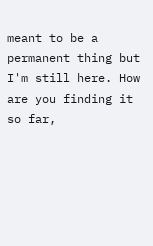meant to be a permanent thing but I'm still here. How are you finding it so far,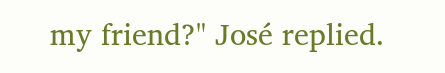my friend?" José replied.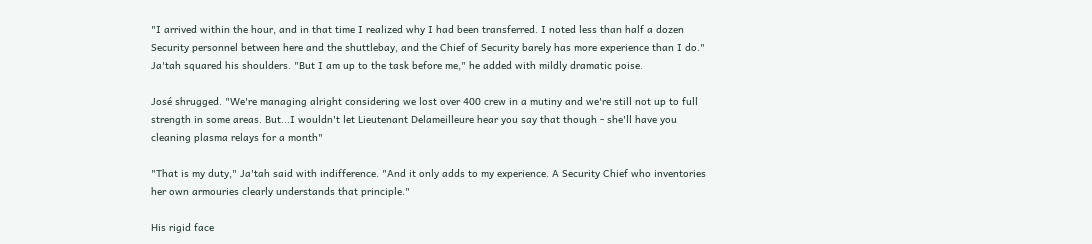"I arrived within the hour, and in that time I realized why I had been transferred. I noted less than half a dozen Security personnel between here and the shuttlebay, and the Chief of Security barely has more experience than I do." Ja'tah squared his shoulders. "But I am up to the task before me," he added with mildly dramatic poise.

José shrugged. "We're managing alright considering we lost over 400 crew in a mutiny and we're still not up to full strength in some areas. But...I wouldn't let Lieutenant Delameilleure hear you say that though - she'll have you cleaning plasma relays for a month"

"That is my duty," Ja'tah said with indifference. "And it only adds to my experience. A Security Chief who inventories her own armouries clearly understands that principle."

His rigid face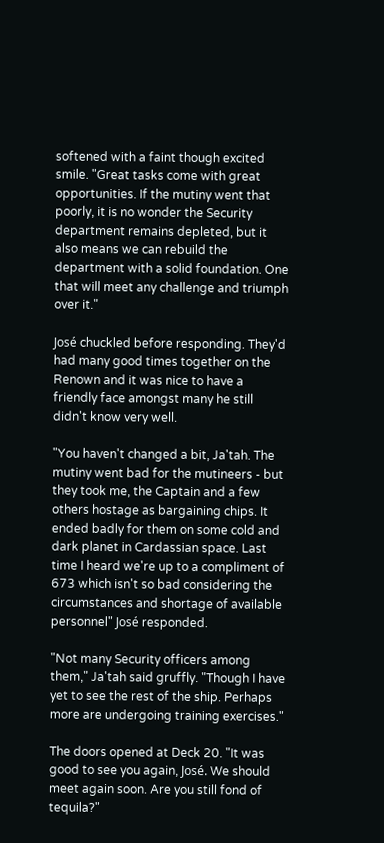softened with a faint though excited smile. "Great tasks come with great opportunities. If the mutiny went that poorly, it is no wonder the Security department remains depleted, but it also means we can rebuild the department with a solid foundation. One that will meet any challenge and triumph over it."

José chuckled before responding. They'd had many good times together on the Renown and it was nice to have a friendly face amongst many he still didn't know very well.

"You haven't changed a bit, Ja'tah. The mutiny went bad for the mutineers - but they took me, the Captain and a few others hostage as bargaining chips. It ended badly for them on some cold and dark planet in Cardassian space. Last time I heard we're up to a compliment of 673 which isn't so bad considering the circumstances and shortage of available personnel" José responded.

"Not many Security officers among them," Ja'tah said gruffly. "Though I have yet to see the rest of the ship. Perhaps more are undergoing training exercises."

The doors opened at Deck 20. "It was good to see you again, José. We should meet again soon. Are you still fond of tequila?"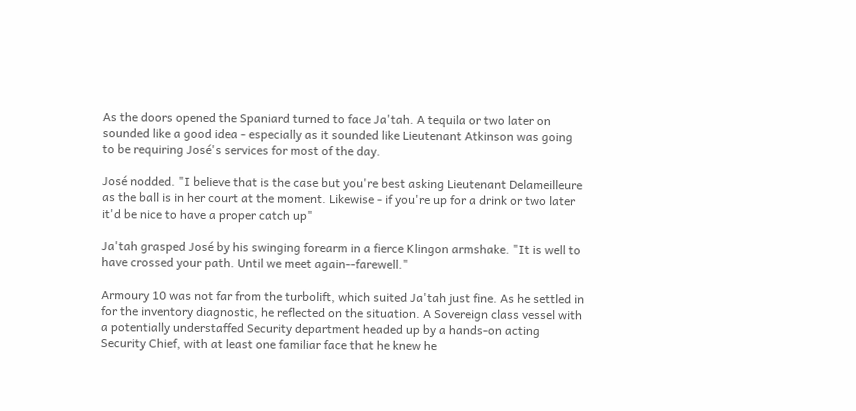As the doors opened the Spaniard turned to face Ja'tah. A tequila or two later on sounded like a good idea - especially as it sounded like Lieutenant Atkinson was going to be requiring José's services for most of the day.

José nodded. "I believe that is the case but you're best asking Lieutenant Delameilleure as the ball is in her court at the moment. Likewise - if you're up for a drink or two later it'd be nice to have a proper catch up"

Ja'tah grasped José by his swinging forearm in a fierce Klingon armshake. "It is well to have crossed your path. Until we meet again--farewell."

Armoury 10 was not far from the turbolift, which suited Ja'tah just fine. As he settled in for the inventory diagnostic, he reflected on the situation. A Sovereign class vessel with a potentially understaffed Security department headed up by a hands-on acting Security Chief, with at least one familiar face that he knew he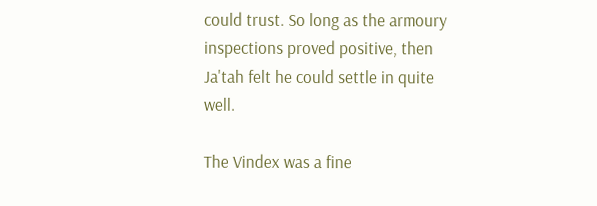could trust. So long as the armoury inspections proved positive, then Ja'tah felt he could settle in quite well.

The Vindex was a fine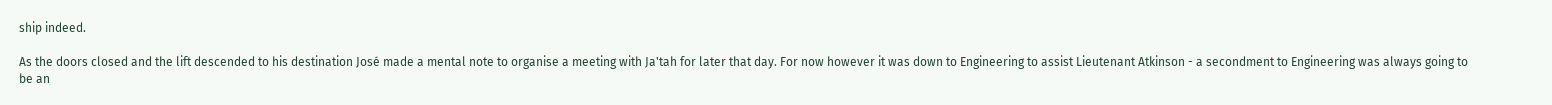ship indeed.

As the doors closed and the lift descended to his destination José made a mental note to organise a meeting with Ja'tah for later that day. For now however it was down to Engineering to assist Lieutenant Atkinson - a secondment to Engineering was always going to be an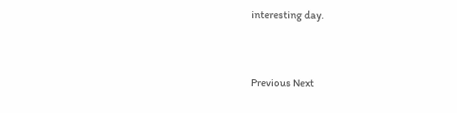interesting day.


Previous Next